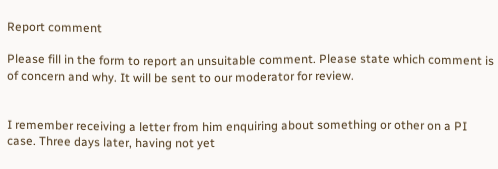Report comment

Please fill in the form to report an unsuitable comment. Please state which comment is of concern and why. It will be sent to our moderator for review.


I remember receiving a letter from him enquiring about something or other on a PI case. Three days later, having not yet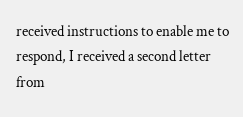received instructions to enable me to respond, I received a second letter from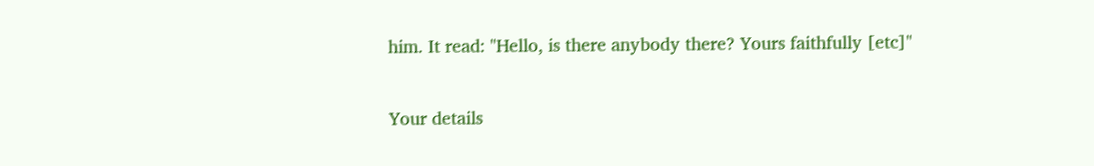him. It read: "Hello, is there anybody there? Yours faithfully [etc]"

Your details